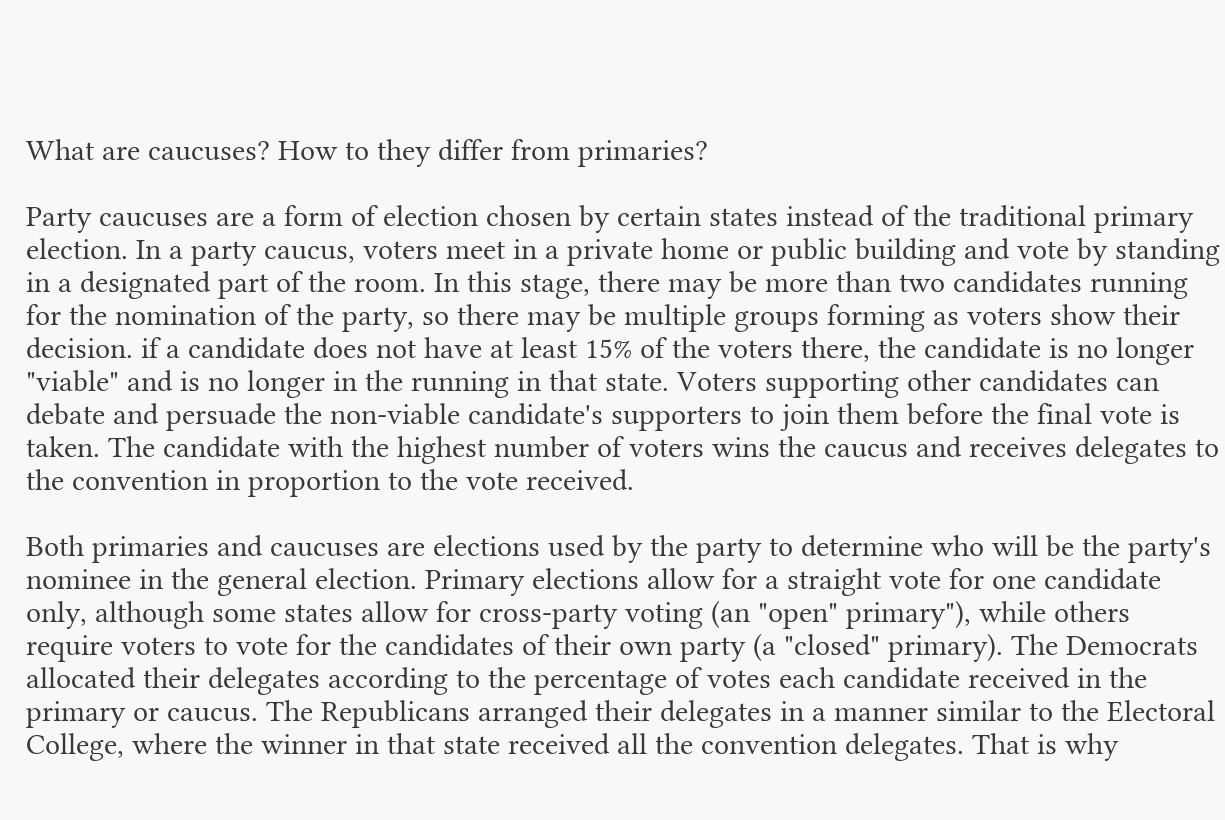What are caucuses? How to they differ from primaries?

Party caucuses are a form of election chosen by certain states instead of the traditional primary election. In a party caucus, voters meet in a private home or public building and vote by standing in a designated part of the room. In this stage, there may be more than two candidates running for the nomination of the party, so there may be multiple groups forming as voters show their decision. if a candidate does not have at least 15% of the voters there, the candidate is no longer "viable" and is no longer in the running in that state. Voters supporting other candidates can debate and persuade the non-viable candidate's supporters to join them before the final vote is taken. The candidate with the highest number of voters wins the caucus and receives delegates to the convention in proportion to the vote received.

Both primaries and caucuses are elections used by the party to determine who will be the party's nominee in the general election. Primary elections allow for a straight vote for one candidate only, although some states allow for cross-party voting (an "open" primary"), while others require voters to vote for the candidates of their own party (a "closed" primary). The Democrats allocated their delegates according to the percentage of votes each candidate received in the primary or caucus. The Republicans arranged their delegates in a manner similar to the Electoral College, where the winner in that state received all the convention delegates. That is why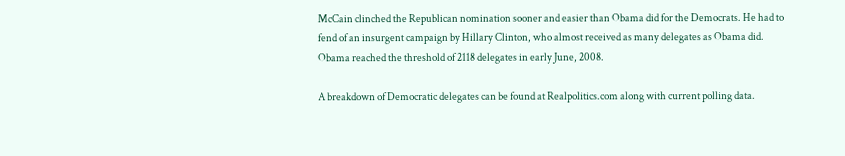McCain clinched the Republican nomination sooner and easier than Obama did for the Democrats. He had to fend of an insurgent campaign by Hillary Clinton, who almost received as many delegates as Obama did. Obama reached the threshold of 2118 delegates in early June, 2008.

A breakdown of Democratic delegates can be found at Realpolitics.com along with current polling data.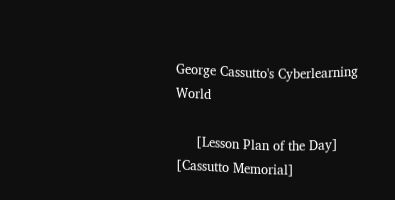George Cassutto's Cyberlearning World

     [Lesson Plan of the Day]     [Cassutto Memorial]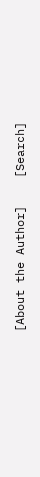[About the Author]    [Search]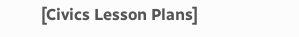[Civics Lesson Plans]